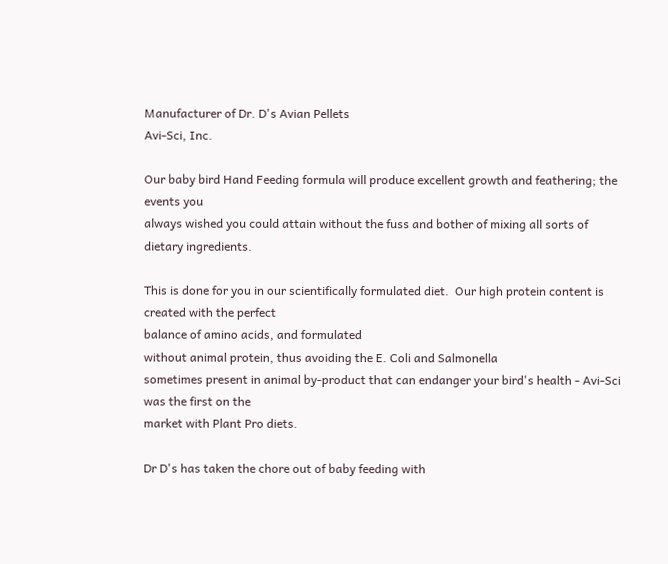Manufacturer of Dr. D's Avian Pellets
Avi-Sci, Inc.

Our baby bird Hand Feeding formula will produce excellent growth and feathering; the events you
always wished you could attain without the fuss and bother of mixing all sorts of dietary ingredients.

This is done for you in our scientifically formulated diet.  Our high protein content is created with the perfect
balance of amino acids, and formulated
without animal protein, thus avoiding the E. Coli and Salmonella
sometimes present in animal by-product that can endanger your bird's health - Avi-Sci was the first on the
market with Plant Pro diets.

Dr D's has taken the chore out of baby feeding with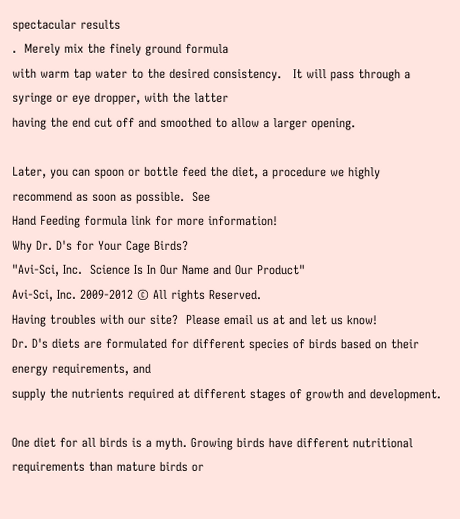spectacular results
.  Merely mix the finely ground formula
with warm tap water to the desired consistency.   It will pass through a syringe or eye dropper, with the latter
having the end cut off and smoothed to allow a larger opening.

Later, you can spoon or bottle feed the diet, a procedure we highly recommend as soon as possible.  See
Hand Feeding formula link for more information!
Why Dr. D's for Your Cage Birds?
"Avi-Sci, Inc.  Science Is In Our Name and Our Product"
Avi-Sci, Inc. 2009-2012 © All rights Reserved.
Having troubles with our site?  Please email us at and let us know!
Dr. D's diets are formulated for different species of birds based on their energy requirements, and
supply the nutrients required at different stages of growth and development.

One diet for all birds is a myth. Growing birds have different nutritional requirements than mature birds or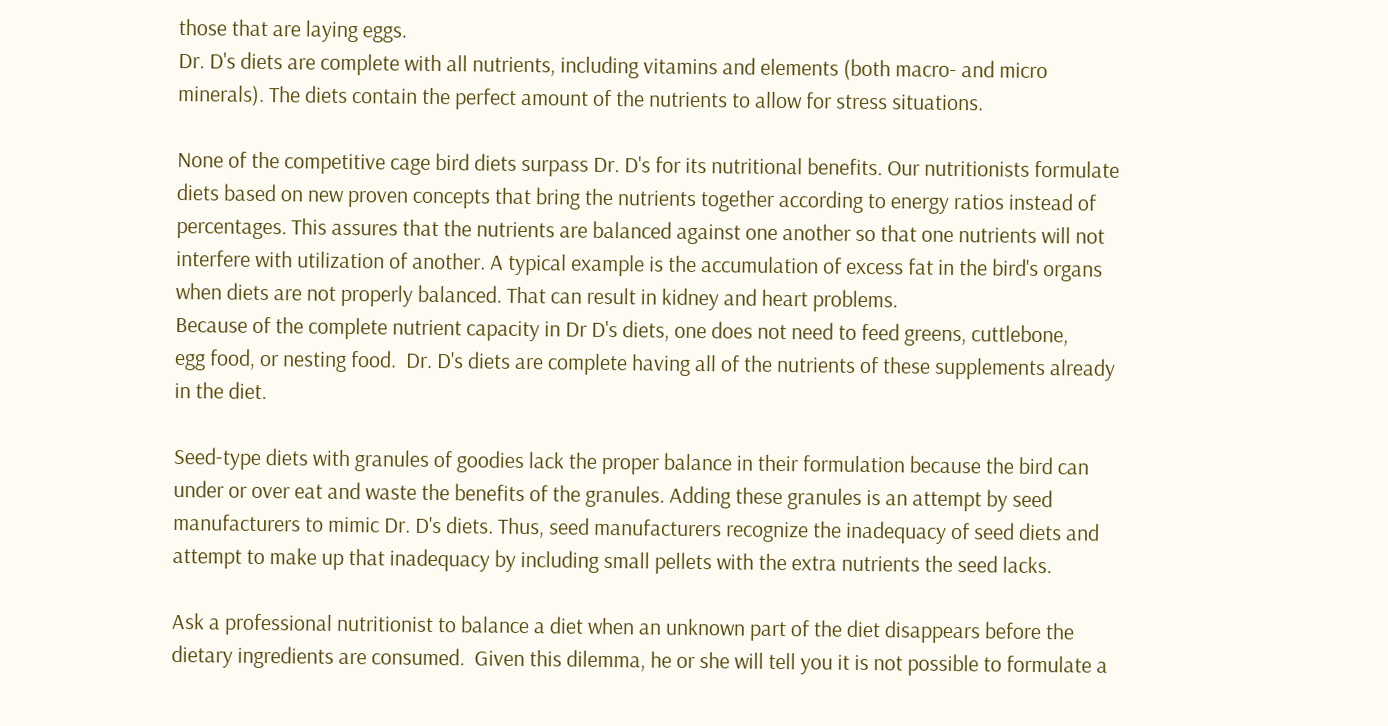those that are laying eggs.
Dr. D's diets are complete with all nutrients, including vitamins and elements (both macro- and micro
minerals). The diets contain the perfect amount of the nutrients to allow for stress situations.

None of the competitive cage bird diets surpass Dr. D's for its nutritional benefits. Our nutritionists formulate
diets based on new proven concepts that bring the nutrients together according to energy ratios instead of
percentages. This assures that the nutrients are balanced against one another so that one nutrients will not
interfere with utilization of another. A typical example is the accumulation of excess fat in the bird's organs
when diets are not properly balanced. That can result in kidney and heart problems.
Because of the complete nutrient capacity in Dr D's diets, one does not need to feed greens, cuttlebone,
egg food, or nesting food.  Dr. D's diets are complete having all of the nutrients of these supplements already
in the diet.

Seed-type diets with granules of goodies lack the proper balance in their formulation because the bird can
under or over eat and waste the benefits of the granules. Adding these granules is an attempt by seed
manufacturers to mimic Dr. D's diets. Thus, seed manufacturers recognize the inadequacy of seed diets and
attempt to make up that inadequacy by including small pellets with the extra nutrients the seed lacks.

Ask a professional nutritionist to balance a diet when an unknown part of the diet disappears before the
dietary ingredients are consumed.  Given this dilemma, he or she will tell you it is not possible to formulate a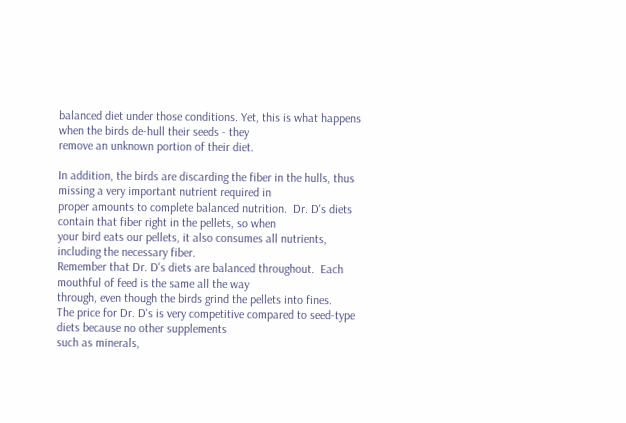balanced diet under those conditions. Yet, this is what happens when the birds de-hull their seeds - they
remove an unknown portion of their diet.

In addition, the birds are discarding the fiber in the hulls, thus missing a very important nutrient required in
proper amounts to complete balanced nutrition.  Dr. D's diets contain that fiber right in the pellets, so when
your bird eats our pellets, it also consumes all nutrients, including the necessary fiber.
Remember that Dr. D's diets are balanced throughout.  Each mouthful of feed is the same all the way
through, even though the birds grind the pellets into fines.
The price for Dr. D's is very competitive compared to seed-type diets because no other supplements
such as minerals,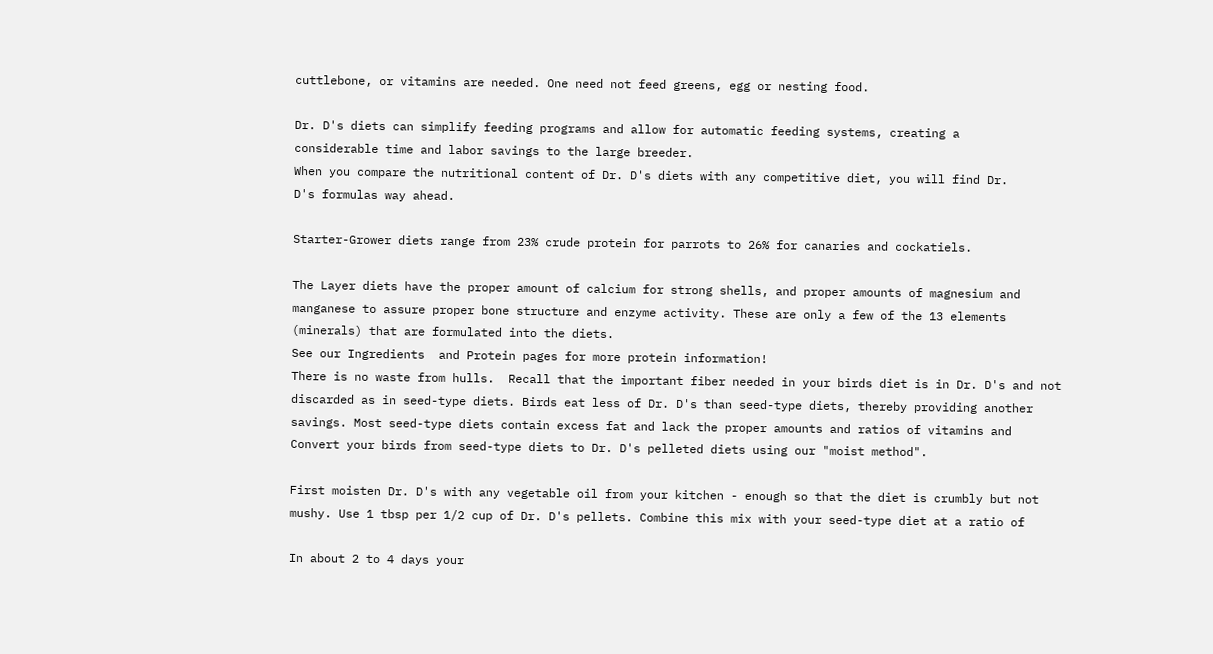cuttlebone, or vitamins are needed. One need not feed greens, egg or nesting food.

Dr. D's diets can simplify feeding programs and allow for automatic feeding systems, creating a
considerable time and labor savings to the large breeder.
When you compare the nutritional content of Dr. D's diets with any competitive diet, you will find Dr.
D's formulas way ahead.

Starter-Grower diets range from 23% crude protein for parrots to 26% for canaries and cockatiels.

The Layer diets have the proper amount of calcium for strong shells, and proper amounts of magnesium and
manganese to assure proper bone structure and enzyme activity. These are only a few of the 13 elements
(minerals) that are formulated into the diets.
See our Ingredients  and Protein pages for more protein information!
There is no waste from hulls.  Recall that the important fiber needed in your birds diet is in Dr. D's and not
discarded as in seed-type diets. Birds eat less of Dr. D's than seed-type diets, thereby providing another
savings. Most seed-type diets contain excess fat and lack the proper amounts and ratios of vitamins and
Convert your birds from seed-type diets to Dr. D's pelleted diets using our "moist method".

First moisten Dr. D's with any vegetable oil from your kitchen - enough so that the diet is crumbly but not
mushy. Use 1 tbsp per 1/2 cup of Dr. D's pellets. Combine this mix with your seed-type diet at a ratio of

In about 2 to 4 days your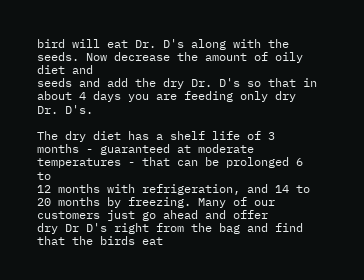bird will eat Dr. D's along with the seeds. Now decrease the amount of oily diet and
seeds and add the dry Dr. D's so that in about 4 days you are feeding only dry Dr. D's.

The dry diet has a shelf life of 3 months - guaranteed at moderate temperatures - that can be prolonged 6 to
12 months with refrigeration, and 14 to 20 months by freezing. Many of our customers just go ahead and offer
dry Dr D's right from the bag and find that the birds eat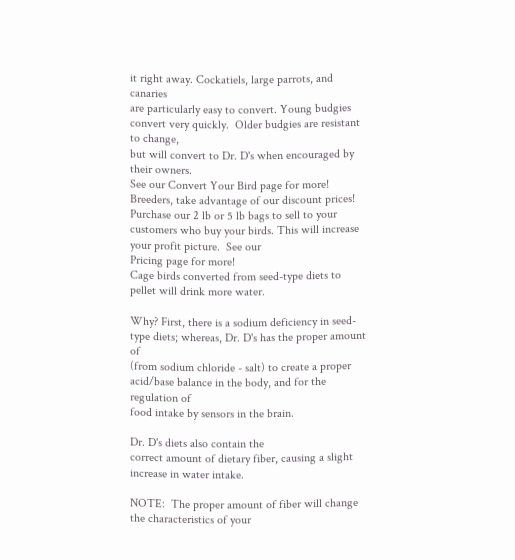it right away. Cockatiels, large parrots, and canaries
are particularly easy to convert. Young budgies convert very quickly.  Older budgies are resistant to change,
but will convert to Dr. D's when encouraged by their owners.
See our Convert Your Bird page for more!
Breeders, take advantage of our discount prices!  Purchase our 2 lb or 5 lb bags to sell to your
customers who buy your birds. This will increase your profit picture.  See our
Pricing page for more!
Cage birds converted from seed-type diets to pellet will drink more water.

Why? First, there is a sodium deficiency in seed-type diets; whereas, Dr. D's has the proper amount of
(from sodium chloride - salt) to create a proper acid/base balance in the body, and for the regulation of
food intake by sensors in the brain.

Dr. D's diets also contain the
correct amount of dietary fiber, causing a slight increase in water intake.

NOTE:  The proper amount of fiber will change the characteristics of your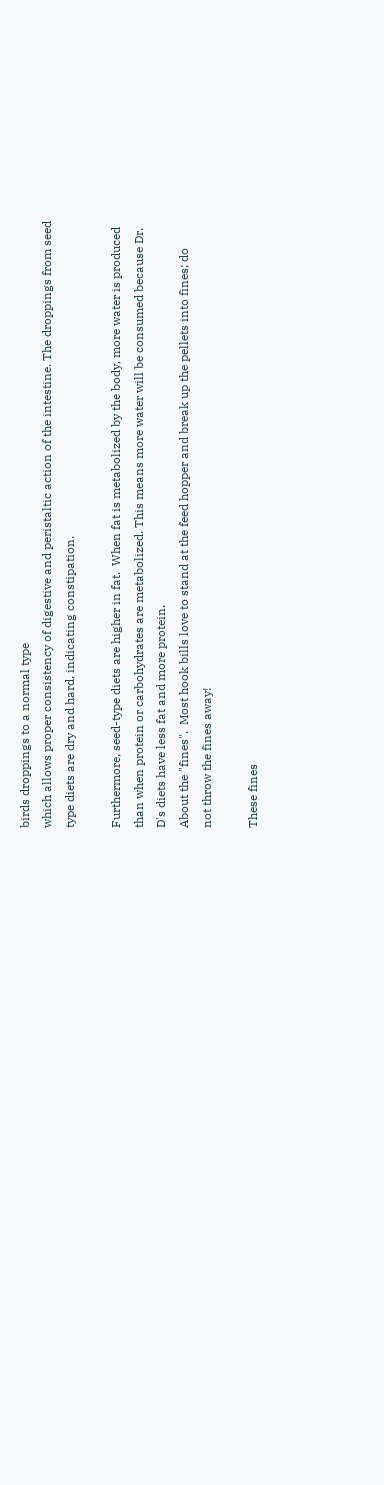birds droppings to a normal type
which allows proper consistency of digestive and peristaltic action of the intestine. The droppings from seed
type diets are dry and hard, indicating constipation.

Furthermore, seed-type diets are higher in fat.  When fat is metabolized by the body, more water is produced
than when protein or carbohydrates are metabolized. This means more water will be consumed because Dr.
D's diets have less fat and more protein.
About the "fines".  Most hook bills love to stand at the feed hopper and break up the pellets into fines; do
not throw the fines away!

These fines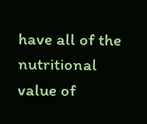have all of the nutritional value of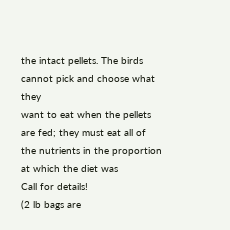the intact pellets. The birds cannot pick and choose what they
want to eat when the pellets are fed; they must eat all of the nutrients in the proportion at which the diet was
Call for details!
(2 lb bags are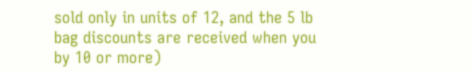sold only in units of 12, and the 5 lb bag discounts are received when you by 10 or more)